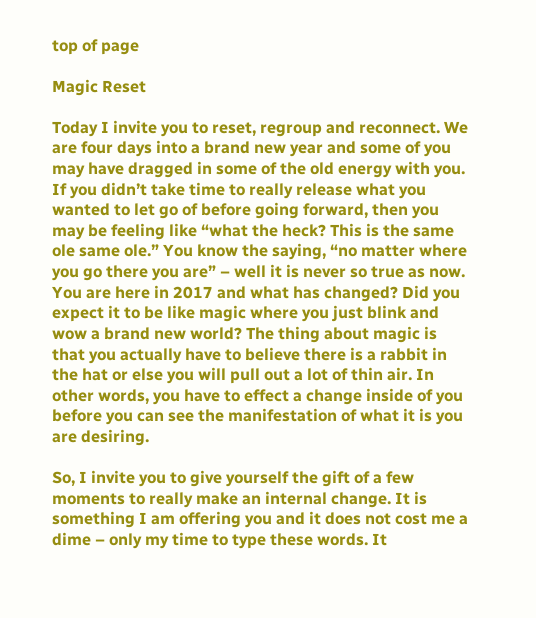top of page

Magic Reset

Today I invite you to reset, regroup and reconnect. We are four days into a brand new year and some of you may have dragged in some of the old energy with you. If you didn’t take time to really release what you wanted to let go of before going forward, then you may be feeling like “what the heck? This is the same ole same ole.” You know the saying, “no matter where you go there you are” – well it is never so true as now. You are here in 2017 and what has changed? Did you expect it to be like magic where you just blink and wow a brand new world? The thing about magic is that you actually have to believe there is a rabbit in the hat or else you will pull out a lot of thin air. In other words, you have to effect a change inside of you before you can see the manifestation of what it is you are desiring.

So, I invite you to give yourself the gift of a few moments to really make an internal change. It is something I am offering you and it does not cost me a dime – only my time to type these words. It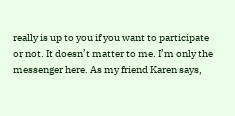really is up to you if you want to participate or not. It doesn’t matter to me. I’m only the messenger here. As my friend Karen says,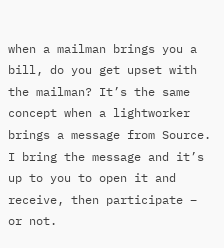when a mailman brings you a bill, do you get upset with the mailman? It’s the same concept when a lightworker brings a message from Source. I bring the message and it’s up to you to open it and receive, then participate – or not.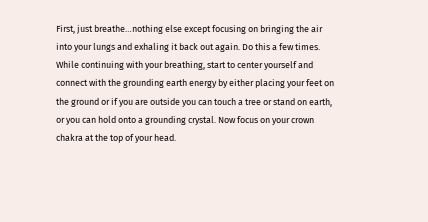First, just breathe…nothing else except focusing on bringing the air into your lungs and exhaling it back out again. Do this a few times. While continuing with your breathing, start to center yourself and connect with the grounding earth energy by either placing your feet on the ground or if you are outside you can touch a tree or stand on earth, or you can hold onto a grounding crystal. Now focus on your crown chakra at the top of your head.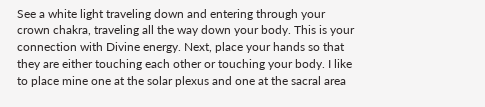See a white light traveling down and entering through your crown chakra, traveling all the way down your body. This is your connection with Divine energy. Next, place your hands so that they are either touching each other or touching your body. I like to place mine one at the solar plexus and one at the sacral area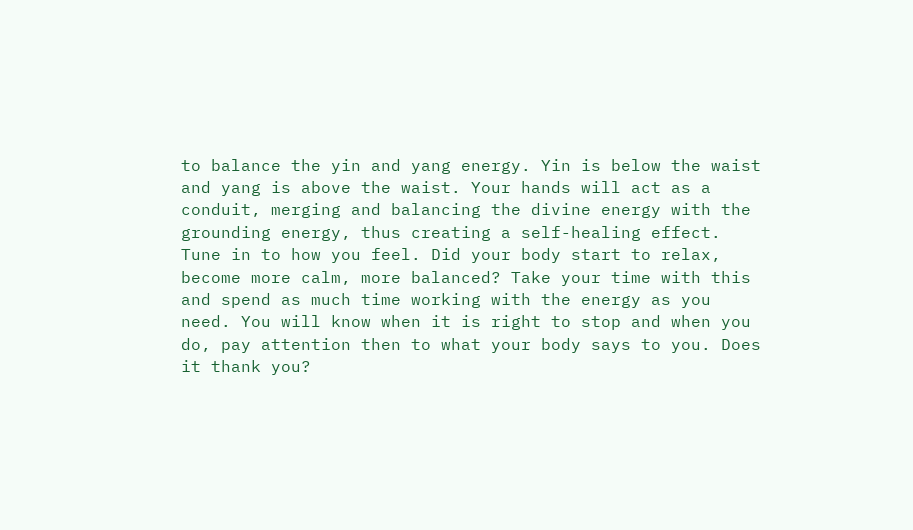to balance the yin and yang energy. Yin is below the waist and yang is above the waist. Your hands will act as a conduit, merging and balancing the divine energy with the grounding energy, thus creating a self-healing effect. Tune in to how you feel. Did your body start to relax, become more calm, more balanced? Take your time with this and spend as much time working with the energy as you need. You will know when it is right to stop and when you do, pay attention then to what your body says to you. Does it thank you?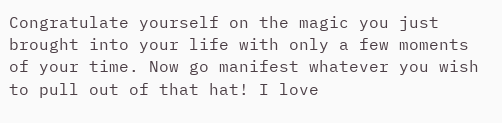Congratulate yourself on the magic you just brought into your life with only a few moments of your time. Now go manifest whatever you wish to pull out of that hat! I love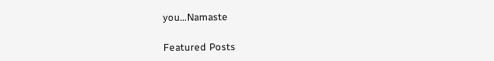you…Namaste

Featured Posts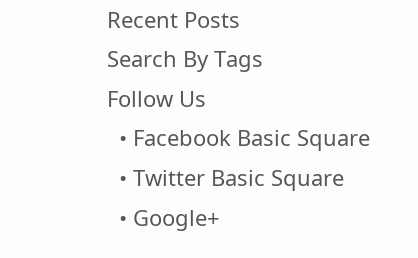Recent Posts
Search By Tags
Follow Us
  • Facebook Basic Square
  • Twitter Basic Square
  • Google+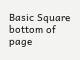Basic Square
bottom of page